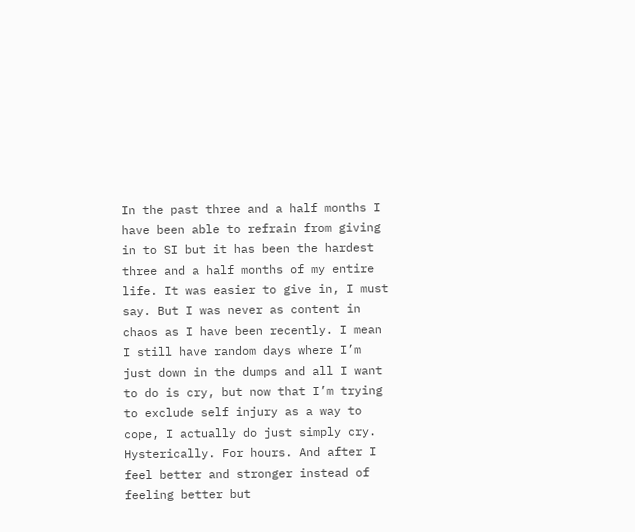In the past three and a half months I have been able to refrain from giving in to SI but it has been the hardest three and a half months of my entire life. It was easier to give in, I must say. But I was never as content in chaos as I have been recently. I mean I still have random days where I’m just down in the dumps and all I want to do is cry, but now that I’m trying to exclude self injury as a way to cope, I actually do just simply cry. Hysterically. For hours. And after I feel better and stronger instead of feeling better but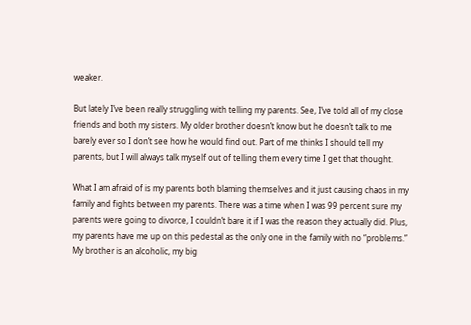weaker.

But lately I’ve been really struggling with telling my parents. See, I’ve told all of my close friends and both my sisters. My older brother doesn’t know but he doesn’t talk to me barely ever so I don’t see how he would find out. Part of me thinks I should tell my parents, but I will always talk myself out of telling them every time I get that thought.

What I am afraid of is my parents both blaming themselves and it just causing chaos in my family and fights between my parents. There was a time when I was 99 percent sure my parents were going to divorce, I couldn’t bare it if I was the reason they actually did. Plus, my parents have me up on this pedestal as the only one in the family with no “problems.” My brother is an alcoholic, my big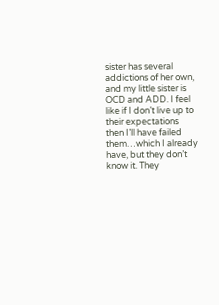sister has several addictions of her own, and my little sister is OCD and ADD. I feel like if I don’t live up to their expectations then I’ll have failed them…which I already have, but they don’t know it. They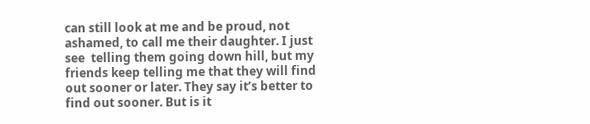can still look at me and be proud, not ashamed, to call me their daughter. I just see  telling them going down hill, but my friends keep telling me that they will find out sooner or later. They say it’s better to find out sooner. But is it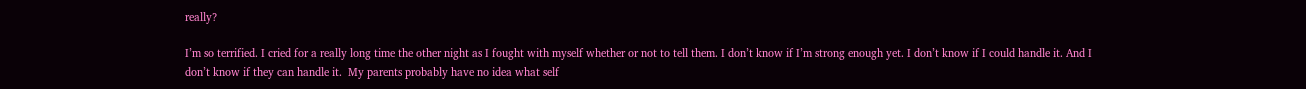really?

I’m so terrified. I cried for a really long time the other night as I fought with myself whether or not to tell them. I don’t know if I’m strong enough yet. I don’t know if I could handle it. And I don’t know if they can handle it.  My parents probably have no idea what self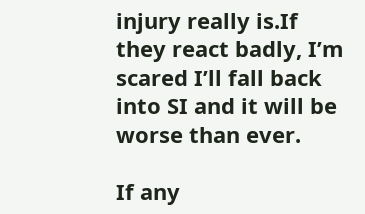injury really is.If they react badly, I’m scared I’ll fall back into SI and it will be worse than ever.

If any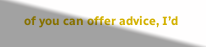of you can offer advice, I’d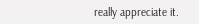really appreciate it.